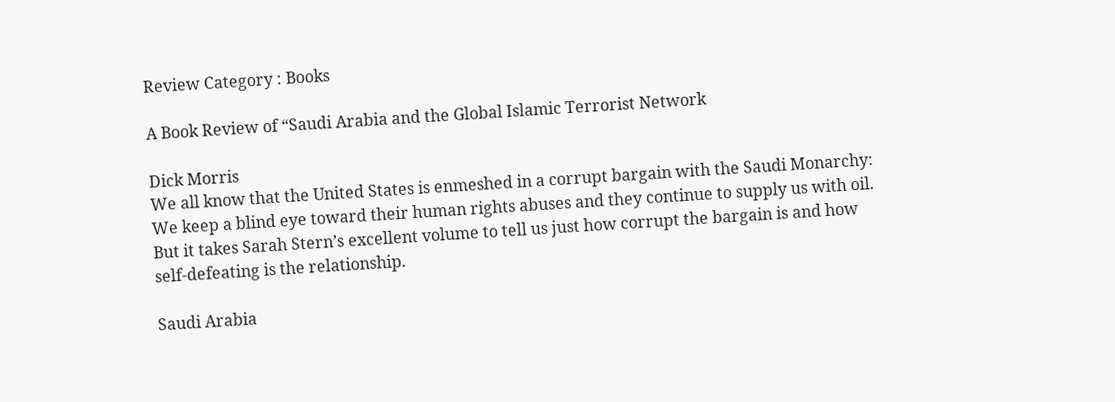Review Category : Books

A Book Review of “Saudi Arabia and the Global Islamic Terrorist Network

Dick Morris
We all know that the United States is enmeshed in a corrupt bargain with the Saudi Monarchy: We keep a blind eye toward their human rights abuses and they continue to supply us with oil. But it takes Sarah Stern’s excellent volume to tell us just how corrupt the bargain is and how self-defeating is the relationship.

Saudi Arabia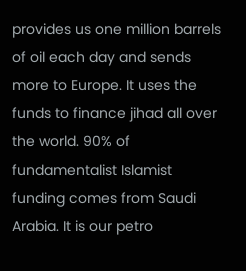provides us one million barrels of oil each day and sends more to Europe. It uses the funds to finance jihad all over the world. 90% of fundamentalist Islamist funding comes from Saudi Arabia. It is our petro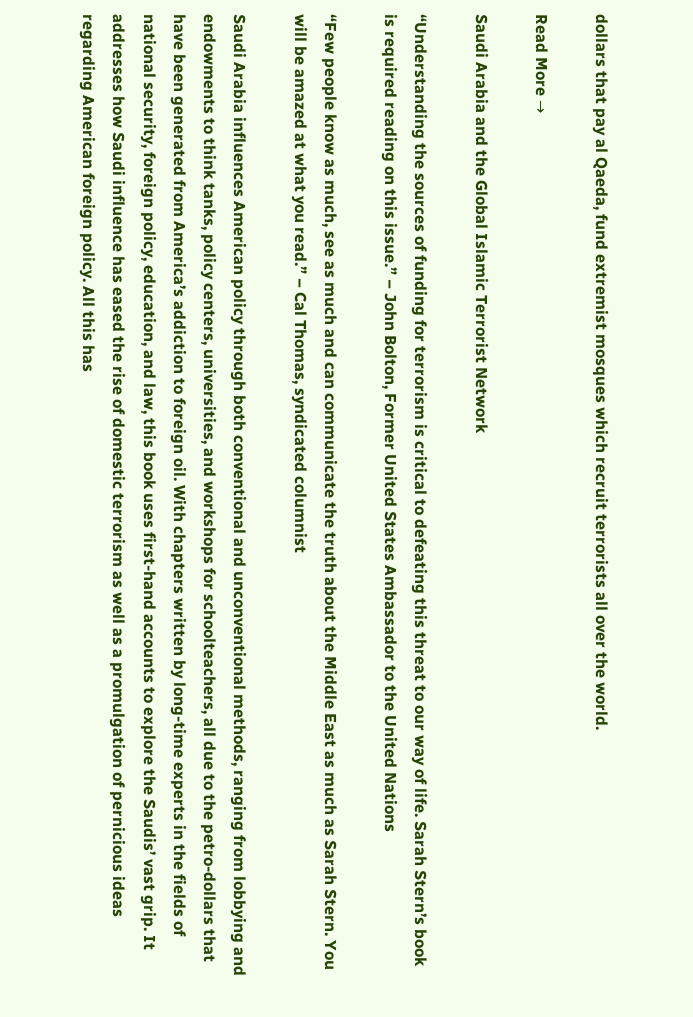dollars that pay al Qaeda, fund extremist mosques which recruit terrorists all over the world.

Read More →

Saudi Arabia and the Global Islamic Terrorist Network

“Understanding the sources of funding for terrorism is critical to defeating this threat to our way of life. Sarah Stern’s book is required reading on this issue.” – John Bolton, Former United States Ambassador to the United Nations

“Few people know as much, see as much and can communicate the truth about the Middle East as much as Sarah Stern. You will be amazed at what you read.” – Cal Thomas, syndicated columnist

Saudi Arabia influences American policy through both conventional and unconventional methods, ranging from lobbying and endowments to think tanks, policy centers, universities, and workshops for schoolteachers, all due to the petro-dollars that have been generated from America’s addiction to foreign oil. With chapters written by long-time experts in the fields of national security, foreign policy, education, and law, this book uses first-hand accounts to explore the Saudis’ vast grip. It addresses how Saudi influence has eased the rise of domestic terrorism as well as a promulgation of pernicious ideas regarding American foreign policy. All this has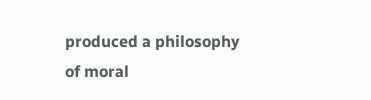produced a philosophy of moral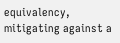equivalency, mitigating against a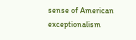sense of American exceptionalism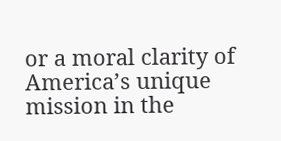or a moral clarity of America’s unique mission in the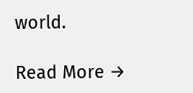world.

Read More →